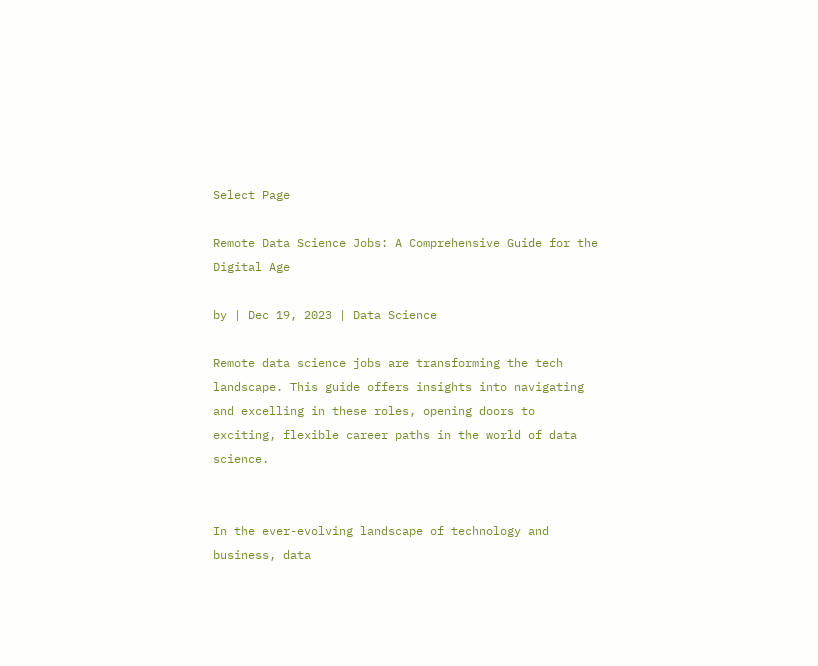Select Page

Remote Data Science Jobs: A Comprehensive Guide for the Digital Age

by | Dec 19, 2023 | Data Science

Remote data science jobs are transforming the tech landscape. This guide offers insights into navigating and excelling in these roles, opening doors to exciting, flexible career paths in the world of data science.


In the ever-evolving landscape of technology and business, data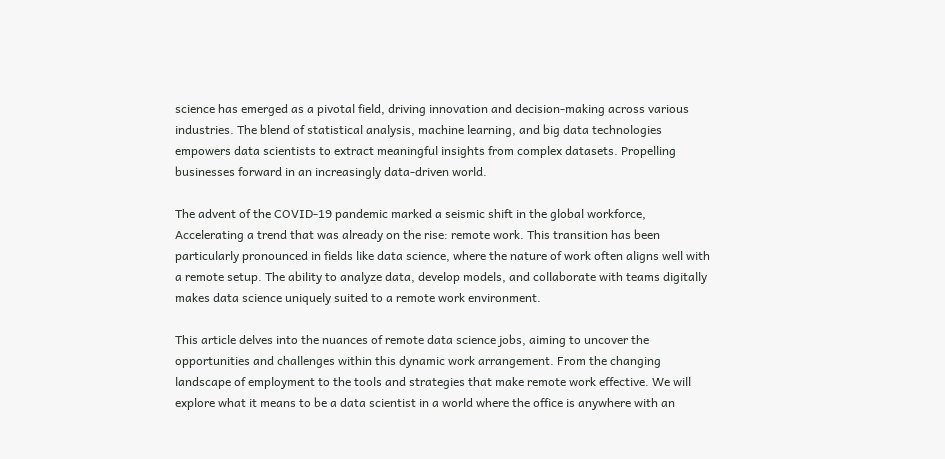science has emerged as a pivotal field, driving innovation and decision-making across various industries. The blend of statistical analysis, machine learning, and big data technologies empowers data scientists to extract meaningful insights from complex datasets. Propelling businesses forward in an increasingly data-driven world.

The advent of the COVID-19 pandemic marked a seismic shift in the global workforce, Accelerating a trend that was already on the rise: remote work. This transition has been particularly pronounced in fields like data science, where the nature of work often aligns well with a remote setup. The ability to analyze data, develop models, and collaborate with teams digitally makes data science uniquely suited to a remote work environment.

This article delves into the nuances of remote data science jobs, aiming to uncover the opportunities and challenges within this dynamic work arrangement. From the changing landscape of employment to the tools and strategies that make remote work effective. We will explore what it means to be a data scientist in a world where the office is anywhere with an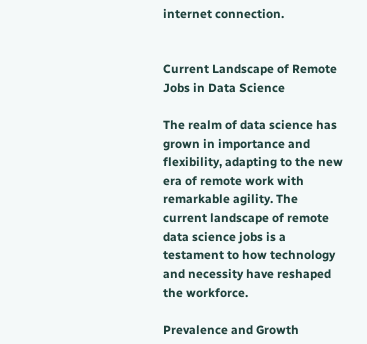internet connection.


Current Landscape of Remote Jobs in Data Science

The realm of data science has grown in importance and flexibility, adapting to the new era of remote work with remarkable agility. The current landscape of remote data science jobs is a testament to how technology and necessity have reshaped the workforce.

Prevalence and Growth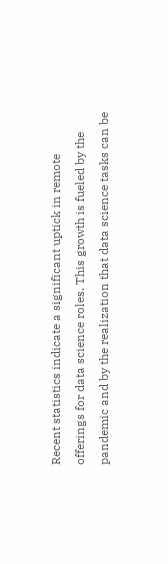Recent statistics indicate a significant uptick in remote offerings for data science roles. This growth is fueled by the pandemic and by the realization that data science tasks can be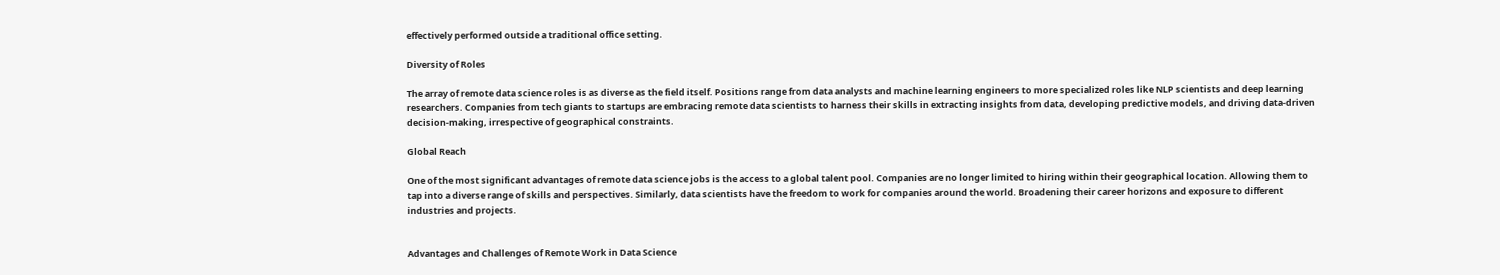effectively performed outside a traditional office setting.

Diversity of Roles

The array of remote data science roles is as diverse as the field itself. Positions range from data analysts and machine learning engineers to more specialized roles like NLP scientists and deep learning researchers. Companies from tech giants to startups are embracing remote data scientists to harness their skills in extracting insights from data, developing predictive models, and driving data-driven decision-making, irrespective of geographical constraints.

Global Reach

One of the most significant advantages of remote data science jobs is the access to a global talent pool. Companies are no longer limited to hiring within their geographical location. Allowing them to tap into a diverse range of skills and perspectives. Similarly, data scientists have the freedom to work for companies around the world. Broadening their career horizons and exposure to different industries and projects.


Advantages and Challenges of Remote Work in Data Science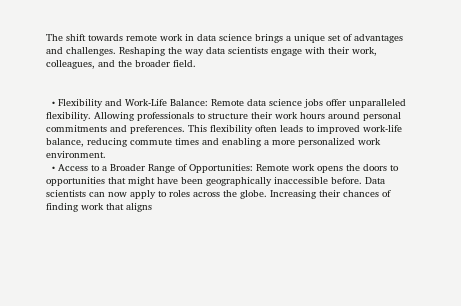The shift towards remote work in data science brings a unique set of advantages and challenges. Reshaping the way data scientists engage with their work, colleagues, and the broader field.


  • Flexibility and Work-Life Balance: Remote data science jobs offer unparalleled flexibility. Allowing professionals to structure their work hours around personal commitments and preferences. This flexibility often leads to improved work-life balance, reducing commute times and enabling a more personalized work environment.
  • Access to a Broader Range of Opportunities: Remote work opens the doors to opportunities that might have been geographically inaccessible before. Data scientists can now apply to roles across the globe. Increasing their chances of finding work that aligns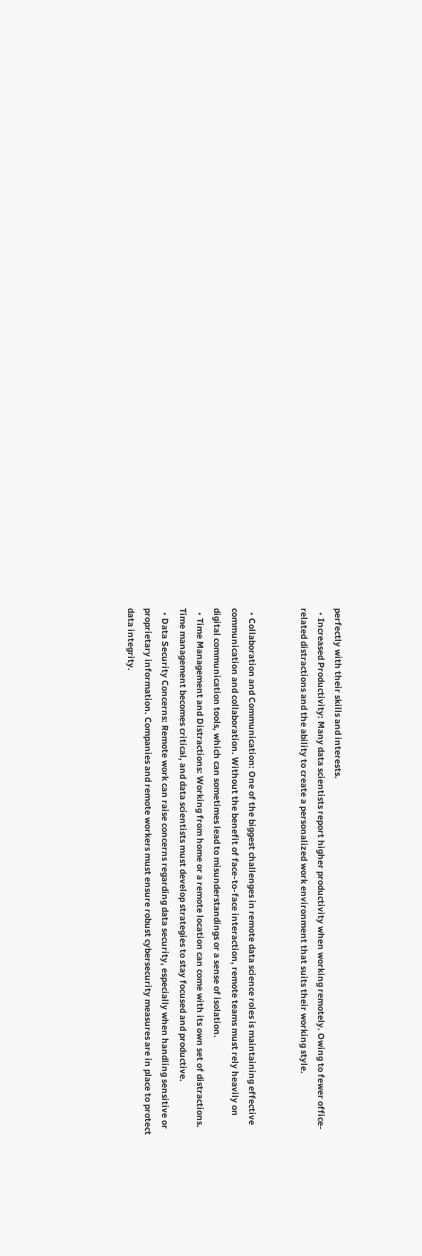perfectly with their skills and interests.
  • Increased Productivity: Many data scientists report higher productivity when working remotely. Owing to fewer office-related distractions and the ability to create a personalized work environment that suits their working style.


  • Collaboration and Communication: One of the biggest challenges in remote data science roles is maintaining effective communication and collaboration. Without the benefit of face-to-face interaction, remote teams must rely heavily on digital communication tools, which can sometimes lead to misunderstandings or a sense of isolation.
  • Time Management and Distractions: Working from home or a remote location can come with its own set of distractions. Time management becomes critical, and data scientists must develop strategies to stay focused and productive.
  • Data Security Concerns: Remote work can raise concerns regarding data security, especially when handling sensitive or proprietary information. Companies and remote workers must ensure robust cybersecurity measures are in place to protect data integrity.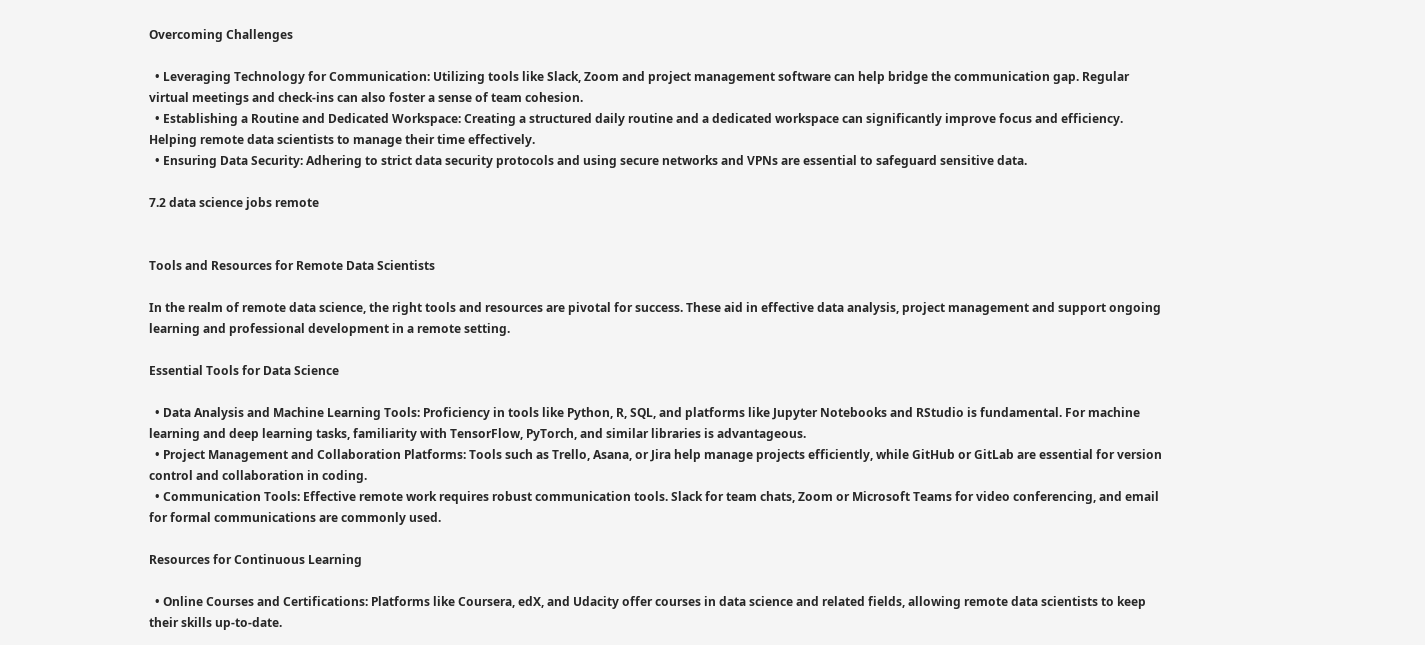Overcoming Challenges

  • Leveraging Technology for Communication: Utilizing tools like Slack, Zoom and project management software can help bridge the communication gap. Regular virtual meetings and check-ins can also foster a sense of team cohesion.
  • Establishing a Routine and Dedicated Workspace: Creating a structured daily routine and a dedicated workspace can significantly improve focus and efficiency. Helping remote data scientists to manage their time effectively.
  • Ensuring Data Security: Adhering to strict data security protocols and using secure networks and VPNs are essential to safeguard sensitive data.

7.2 data science jobs remote


Tools and Resources for Remote Data Scientists

In the realm of remote data science, the right tools and resources are pivotal for success. These aid in effective data analysis, project management and support ongoing learning and professional development in a remote setting.

Essential Tools for Data Science

  • Data Analysis and Machine Learning Tools: Proficiency in tools like Python, R, SQL, and platforms like Jupyter Notebooks and RStudio is fundamental. For machine learning and deep learning tasks, familiarity with TensorFlow, PyTorch, and similar libraries is advantageous.
  • Project Management and Collaboration Platforms: Tools such as Trello, Asana, or Jira help manage projects efficiently, while GitHub or GitLab are essential for version control and collaboration in coding.
  • Communication Tools: Effective remote work requires robust communication tools. Slack for team chats, Zoom or Microsoft Teams for video conferencing, and email for formal communications are commonly used.

Resources for Continuous Learning

  • Online Courses and Certifications: Platforms like Coursera, edX, and Udacity offer courses in data science and related fields, allowing remote data scientists to keep their skills up-to-date.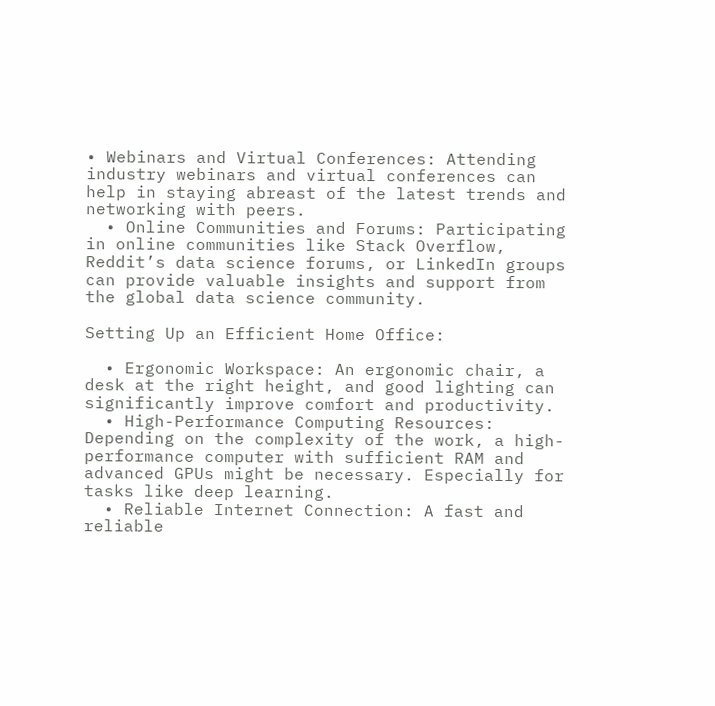• Webinars and Virtual Conferences: Attending industry webinars and virtual conferences can help in staying abreast of the latest trends and networking with peers.
  • Online Communities and Forums: Participating in online communities like Stack Overflow, Reddit’s data science forums, or LinkedIn groups can provide valuable insights and support from the global data science community.

Setting Up an Efficient Home Office:

  • Ergonomic Workspace: An ergonomic chair, a desk at the right height, and good lighting can significantly improve comfort and productivity.
  • High-Performance Computing Resources: Depending on the complexity of the work, a high-performance computer with sufficient RAM and advanced GPUs might be necessary. Especially for tasks like deep learning.
  • Reliable Internet Connection: A fast and reliable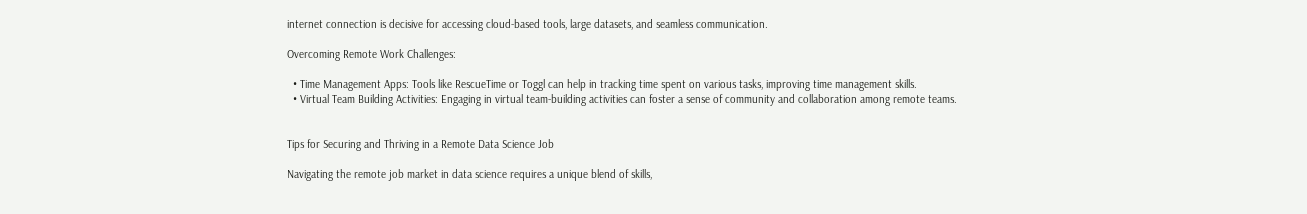internet connection is decisive for accessing cloud-based tools, large datasets, and seamless communication.

Overcoming Remote Work Challenges:

  • Time Management Apps: Tools like RescueTime or Toggl can help in tracking time spent on various tasks, improving time management skills.
  • Virtual Team Building Activities: Engaging in virtual team-building activities can foster a sense of community and collaboration among remote teams.


Tips for Securing and Thriving in a Remote Data Science Job

Navigating the remote job market in data science requires a unique blend of skills,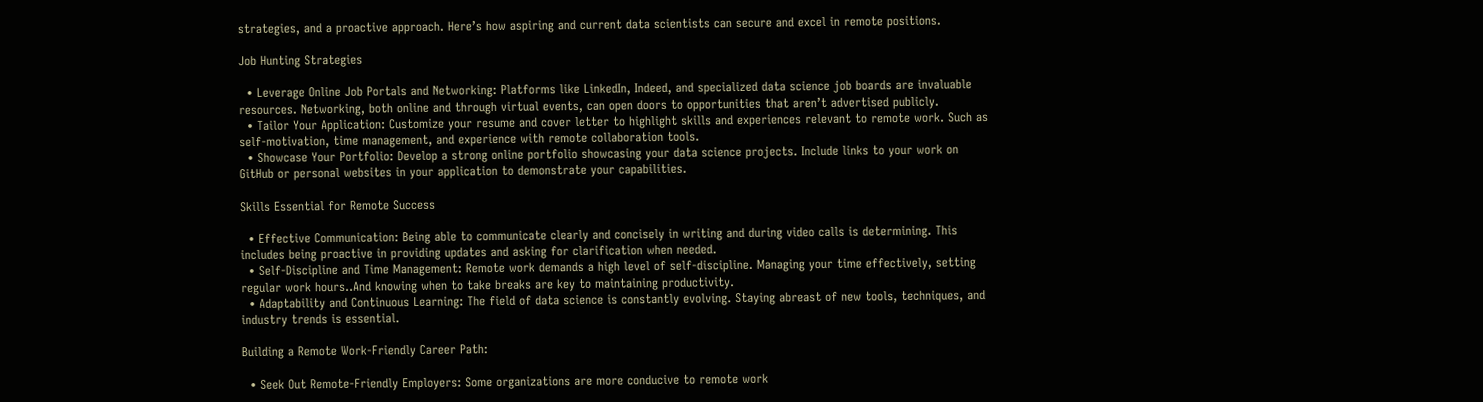strategies, and a proactive approach. Here’s how aspiring and current data scientists can secure and excel in remote positions.

Job Hunting Strategies

  • Leverage Online Job Portals and Networking: Platforms like LinkedIn, Indeed, and specialized data science job boards are invaluable resources. Networking, both online and through virtual events, can open doors to opportunities that aren’t advertised publicly.
  • Tailor Your Application: Customize your resume and cover letter to highlight skills and experiences relevant to remote work. Such as self-motivation, time management, and experience with remote collaboration tools.
  • Showcase Your Portfolio: Develop a strong online portfolio showcasing your data science projects. Include links to your work on GitHub or personal websites in your application to demonstrate your capabilities.

Skills Essential for Remote Success

  • Effective Communication: Being able to communicate clearly and concisely in writing and during video calls is determining. This includes being proactive in providing updates and asking for clarification when needed.
  • Self-Discipline and Time Management: Remote work demands a high level of self-discipline. Managing your time effectively, setting regular work hours..And knowing when to take breaks are key to maintaining productivity.
  • Adaptability and Continuous Learning: The field of data science is constantly evolving. Staying abreast of new tools, techniques, and industry trends is essential.

Building a Remote Work-Friendly Career Path:

  • Seek Out Remote-Friendly Employers: Some organizations are more conducive to remote work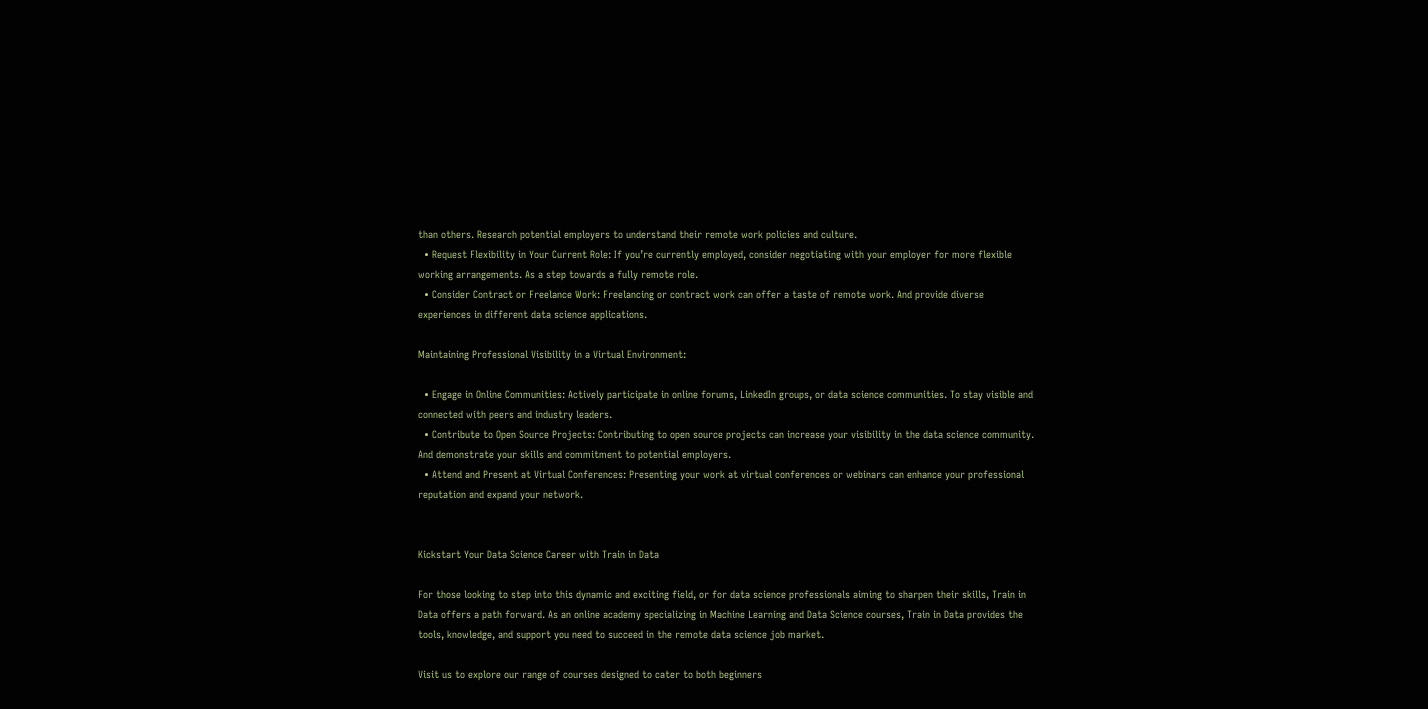than others. Research potential employers to understand their remote work policies and culture.
  • Request Flexibility in Your Current Role: If you’re currently employed, consider negotiating with your employer for more flexible working arrangements. As a step towards a fully remote role.
  • Consider Contract or Freelance Work: Freelancing or contract work can offer a taste of remote work. And provide diverse experiences in different data science applications.

Maintaining Professional Visibility in a Virtual Environment:

  • Engage in Online Communities: Actively participate in online forums, LinkedIn groups, or data science communities. To stay visible and connected with peers and industry leaders.
  • Contribute to Open Source Projects: Contributing to open source projects can increase your visibility in the data science community. And demonstrate your skills and commitment to potential employers.
  • Attend and Present at Virtual Conferences: Presenting your work at virtual conferences or webinars can enhance your professional reputation and expand your network.


Kickstart Your Data Science Career with Train in Data

For those looking to step into this dynamic and exciting field, or for data science professionals aiming to sharpen their skills, Train in Data offers a path forward. As an online academy specializing in Machine Learning and Data Science courses, Train in Data provides the tools, knowledge, and support you need to succeed in the remote data science job market.

Visit us to explore our range of courses designed to cater to both beginners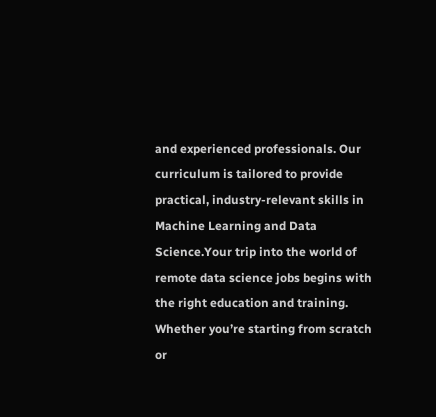and experienced professionals. Our curriculum is tailored to provide practical, industry-relevant skills in Machine Learning and Data Science.Your trip into the world of remote data science jobs begins with the right education and training. Whether you’re starting from scratch or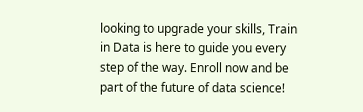looking to upgrade your skills, Train in Data is here to guide you every step of the way. Enroll now and be part of the future of data science!